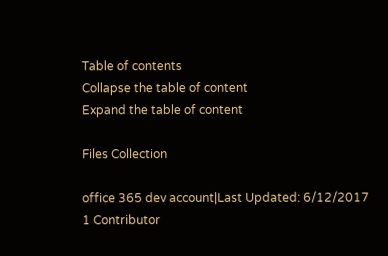Table of contents
Collapse the table of content
Expand the table of content

Files Collection

office 365 dev account|Last Updated: 6/12/2017
1 Contributor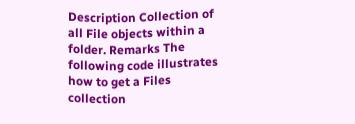Description Collection of all File objects within a folder. Remarks The following code illustrates how to get a Files collection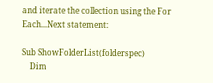and iterate the collection using the For Each...Next statement:

Sub ShowFolderList(folderspec)
    Dim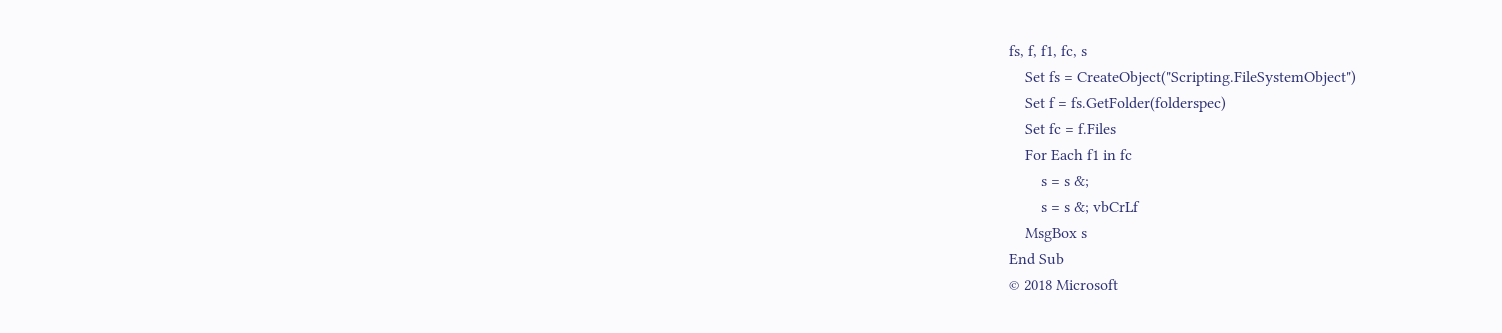fs, f, f1, fc, s
    Set fs = CreateObject("Scripting.FileSystemObject")
    Set f = fs.GetFolder(folderspec)
    Set fc = f.Files
    For Each f1 in fc
        s = s &;
        s = s &; vbCrLf
    MsgBox s
End Sub
© 2018 Microsoft